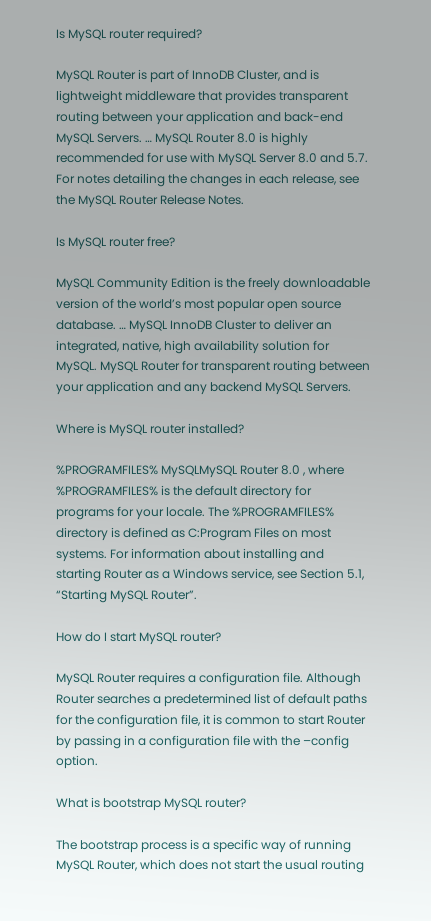Is MySQL router required?

MySQL Router is part of InnoDB Cluster, and is lightweight middleware that provides transparent routing between your application and back-end MySQL Servers. … MySQL Router 8.0 is highly recommended for use with MySQL Server 8.0 and 5.7. For notes detailing the changes in each release, see the MySQL Router Release Notes.

Is MySQL router free?

MySQL Community Edition is the freely downloadable version of the world’s most popular open source database. … MySQL InnoDB Cluster to deliver an integrated, native, high availability solution for MySQL. MySQL Router for transparent routing between your application and any backend MySQL Servers.

Where is MySQL router installed?

%PROGRAMFILES% MySQLMySQL Router 8.0 , where %PROGRAMFILES% is the default directory for programs for your locale. The %PROGRAMFILES% directory is defined as C:Program Files on most systems. For information about installing and starting Router as a Windows service, see Section 5.1, “Starting MySQL Router”.

How do I start MySQL router?

MySQL Router requires a configuration file. Although Router searches a predetermined list of default paths for the configuration file, it is common to start Router by passing in a configuration file with the –config option.

What is bootstrap MySQL router?

The bootstrap process is a specific way of running MySQL Router, which does not start the usual routing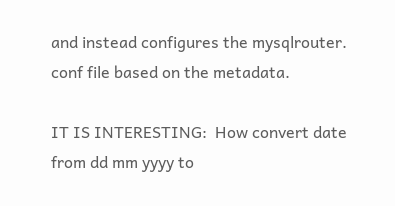and instead configures the mysqlrouter. conf file based on the metadata.

IT IS INTERESTING:  How convert date from dd mm yyyy to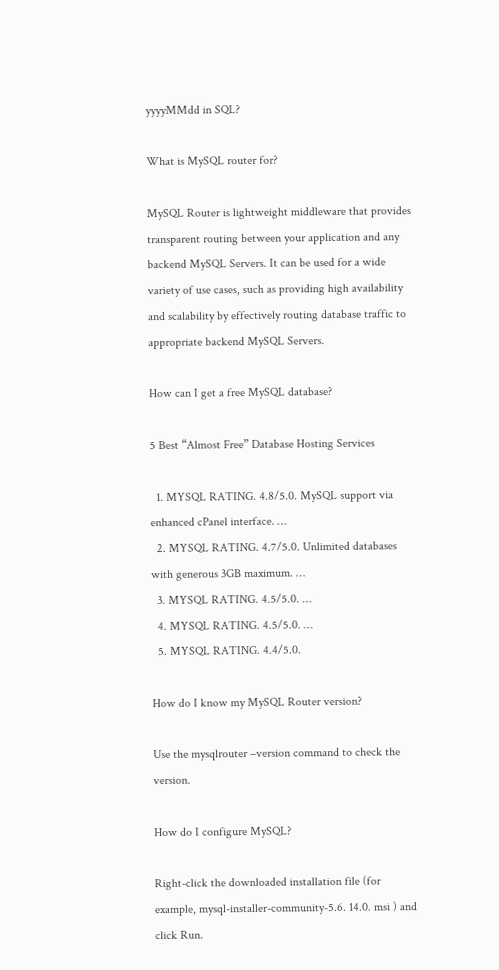yyyyMMdd in SQL?

What is MySQL router for?

MySQL Router is lightweight middleware that provides transparent routing between your application and any backend MySQL Servers. It can be used for a wide variety of use cases, such as providing high availability and scalability by effectively routing database traffic to appropriate backend MySQL Servers.

How can I get a free MySQL database?

5 Best “Almost Free” Database Hosting Services

  1. MYSQL RATING. 4.8/5.0. MySQL support via enhanced cPanel interface. …
  2. MYSQL RATING. 4.7/5.0. Unlimited databases with generous 3GB maximum. …
  3. MYSQL RATING. 4.5/5.0. …
  4. MYSQL RATING. 4.5/5.0. …
  5. MYSQL RATING. 4.4/5.0.

How do I know my MySQL Router version?

Use the mysqlrouter –version command to check the version.

How do I configure MySQL?

Right-click the downloaded installation file (for example, mysql-installer-community-5.6. 14.0. msi ) and click Run.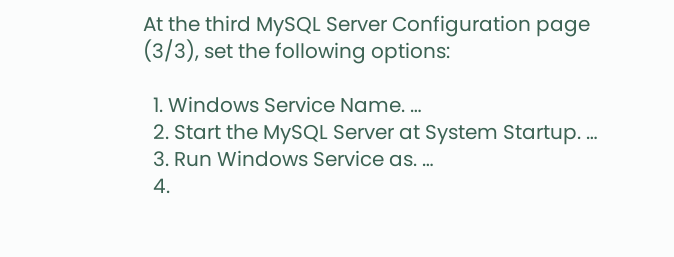At the third MySQL Server Configuration page (3/3), set the following options:

  1. Windows Service Name. …
  2. Start the MySQL Server at System Startup. …
  3. Run Windows Service as. …
  4.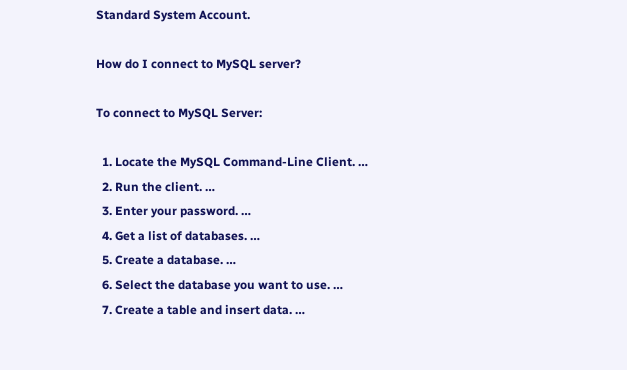Standard System Account.

How do I connect to MySQL server?

To connect to MySQL Server:

  1. Locate the MySQL Command-Line Client. …
  2. Run the client. …
  3. Enter your password. …
  4. Get a list of databases. …
  5. Create a database. …
  6. Select the database you want to use. …
  7. Create a table and insert data. …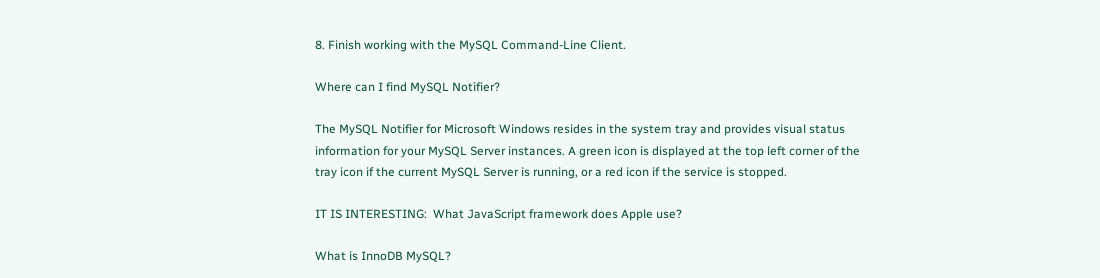8. Finish working with the MySQL Command-Line Client.

Where can I find MySQL Notifier?

The MySQL Notifier for Microsoft Windows resides in the system tray and provides visual status information for your MySQL Server instances. A green icon is displayed at the top left corner of the tray icon if the current MySQL Server is running, or a red icon if the service is stopped.

IT IS INTERESTING:  What JavaScript framework does Apple use?

What is InnoDB MySQL?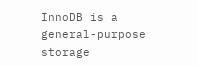InnoDB is a general-purpose storage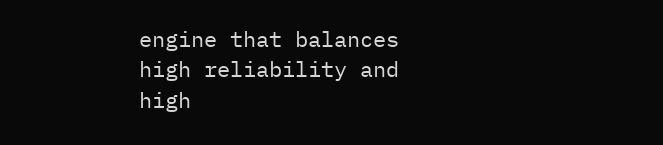engine that balances high reliability and high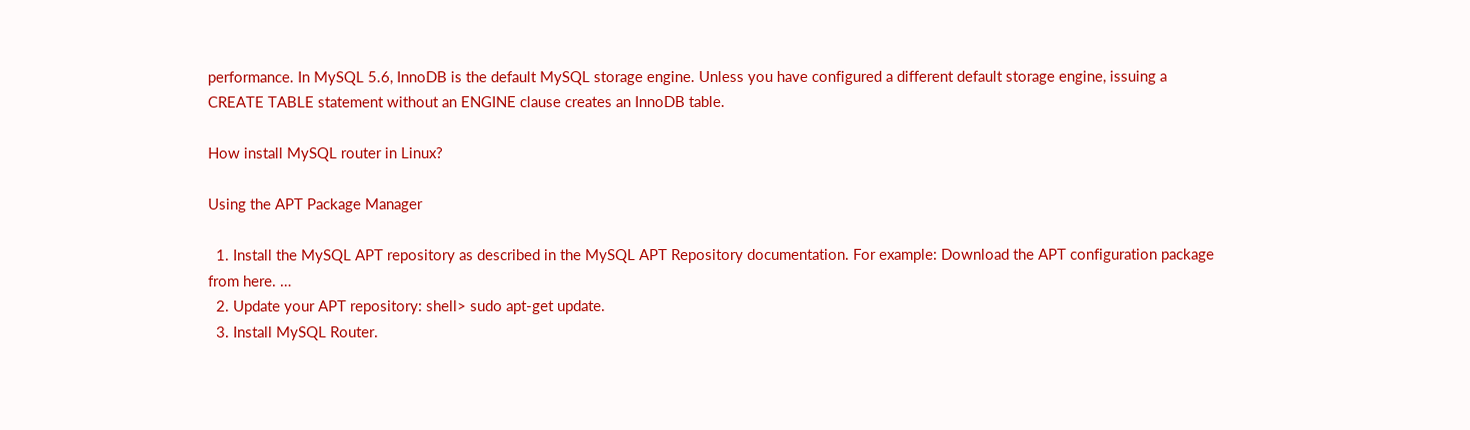performance. In MySQL 5.6, InnoDB is the default MySQL storage engine. Unless you have configured a different default storage engine, issuing a CREATE TABLE statement without an ENGINE clause creates an InnoDB table.

How install MySQL router in Linux?

Using the APT Package Manager

  1. Install the MySQL APT repository as described in the MySQL APT Repository documentation. For example: Download the APT configuration package from here. …
  2. Update your APT repository: shell> sudo apt-get update.
  3. Install MySQL Router.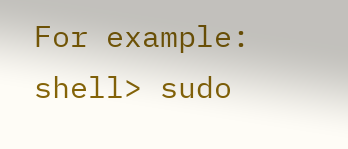For example: shell> sudo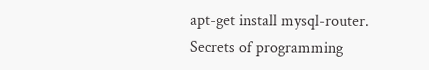apt-get install mysql-router.
Secrets of programming